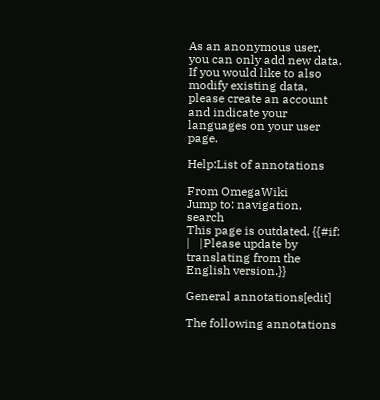As an anonymous user, you can only add new data. If you would like to also modify existing data, please create an account and indicate your languages on your user page.

Help:List of annotations

From OmegaWiki
Jump to: navigation, search
This page is outdated. {{#if:   |   |Please update by translating from the English version.}}

General annotations[edit]

The following annotations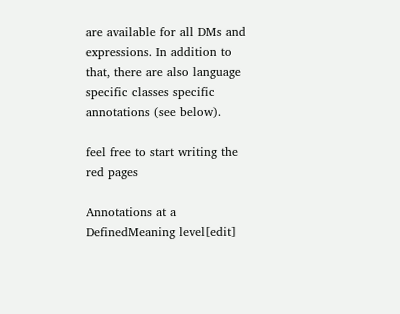are available for all DMs and expressions. In addition to that, there are also language specific classes specific annotations (see below).

feel free to start writing the red pages

Annotations at a DefinedMeaning level[edit]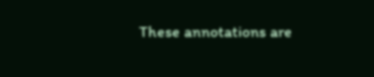These annotations are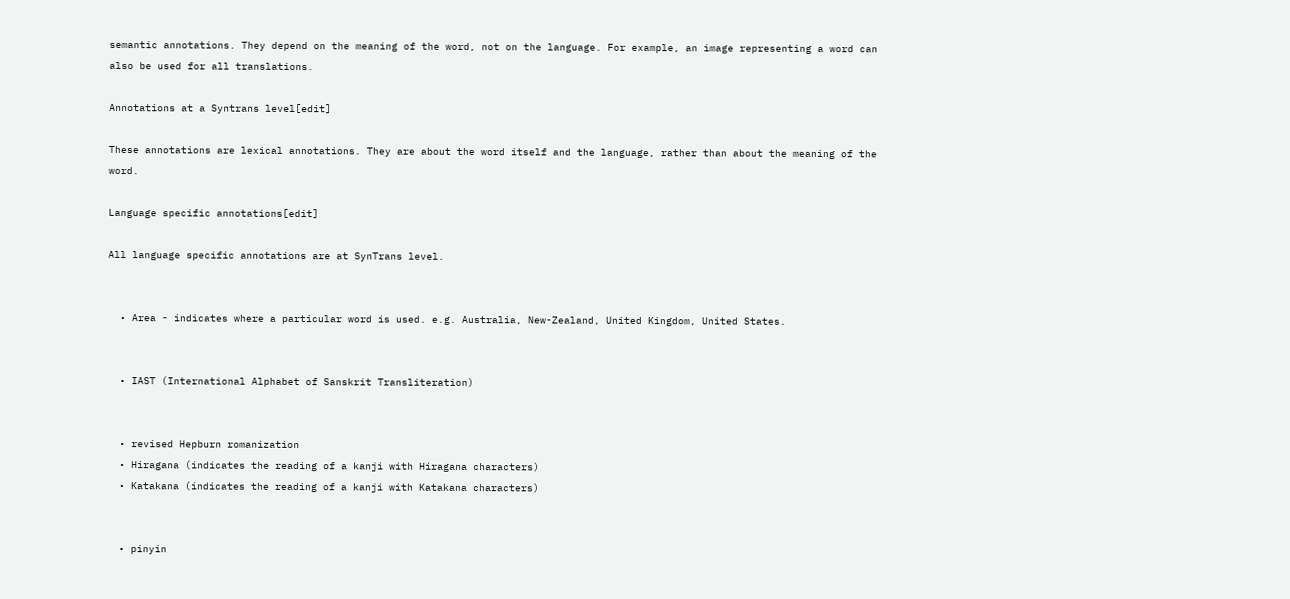semantic annotations. They depend on the meaning of the word, not on the language. For example, an image representing a word can also be used for all translations.

Annotations at a Syntrans level[edit]

These annotations are lexical annotations. They are about the word itself and the language, rather than about the meaning of the word.

Language specific annotations[edit]

All language specific annotations are at SynTrans level.


  • Area - indicates where a particular word is used. e.g. Australia, New-Zealand, United Kingdom, United States.


  • IAST (International Alphabet of Sanskrit Transliteration)


  • revised Hepburn romanization
  • Hiragana (indicates the reading of a kanji with Hiragana characters)
  • Katakana (indicates the reading of a kanji with Katakana characters)


  • pinyin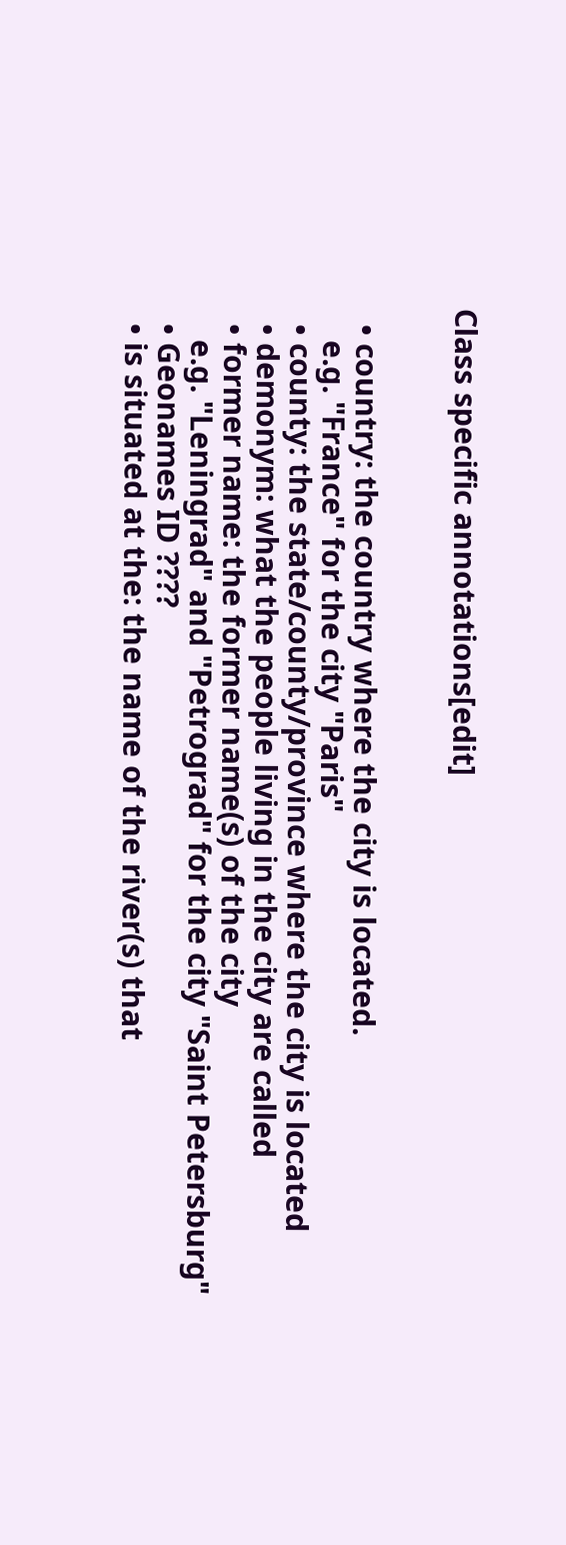Class specific annotations[edit]


  • country: the country where the city is located.
    e.g. "France" for the city "Paris"
  • county: the state/county/province where the city is located
  • demonym: what the people living in the city are called
  • former name: the former name(s) of the city
    e.g. "Leningrad" and "Petrograd" for the city "Saint Petersburg"
  • Geonames ID ????
  • is situated at the: the name of the river(s) that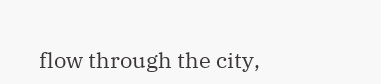flow through the city,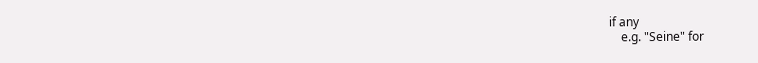if any
    e.g. "Seine" for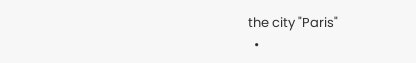the city "Paris"
  •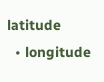latitude
  • longitude